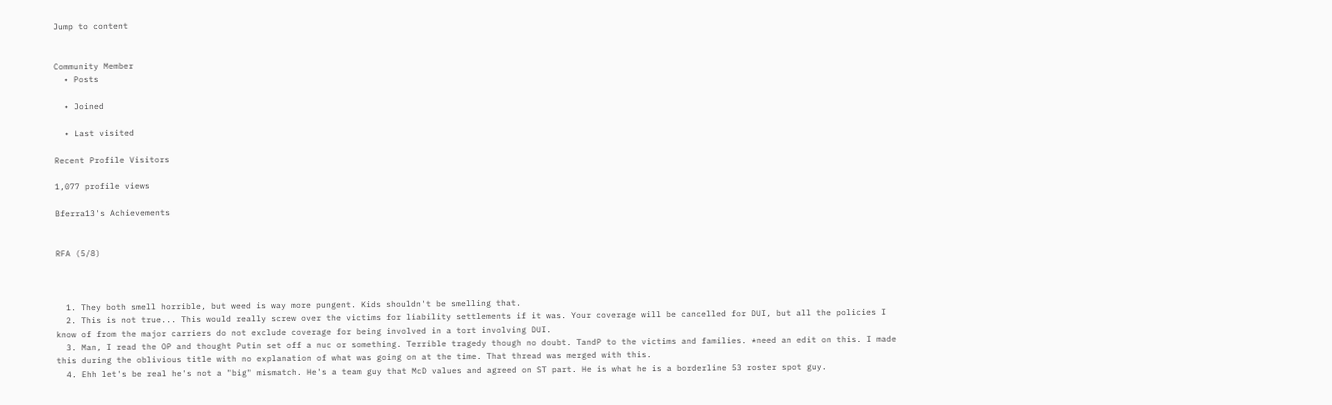Jump to content


Community Member
  • Posts

  • Joined

  • Last visited

Recent Profile Visitors

1,077 profile views

Bferra13's Achievements


RFA (5/8)



  1. They both smell horrible, but weed is way more pungent. Kids shouldn't be smelling that.
  2. This is not true... This would really screw over the victims for liability settlements if it was. Your coverage will be cancelled for DUI, but all the policies I know of from the major carriers do not exclude coverage for being involved in a tort involving DUI.
  3. Man, I read the OP and thought Putin set off a nuc or something. Terrible tragedy though no doubt. TandP to the victims and families. *need an edit on this. I made this during the oblivious title with no explanation of what was going on at the time. That thread was merged with this.
  4. Ehh let's be real he's not a "big" mismatch. He's a team guy that McD values and agreed on ST part. He is what he is a borderline 53 roster spot guy.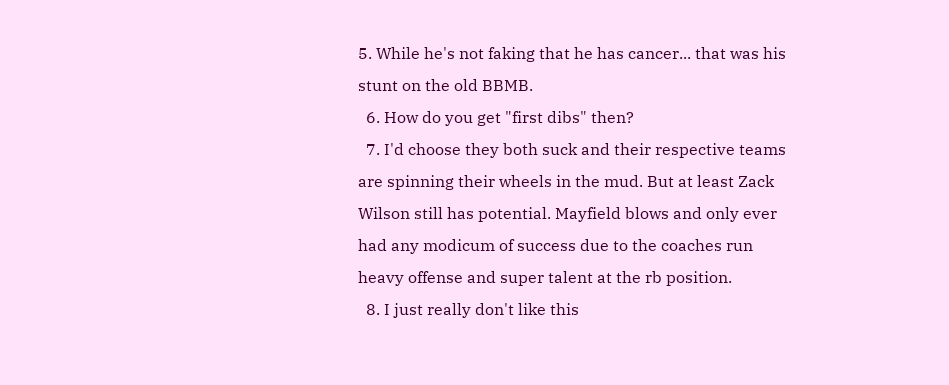5. While he's not faking that he has cancer... that was his stunt on the old BBMB.
  6. How do you get "first dibs" then?
  7. I'd choose they both suck and their respective teams are spinning their wheels in the mud. But at least Zack Wilson still has potential. Mayfield blows and only ever had any modicum of success due to the coaches run heavy offense and super talent at the rb position.
  8. I just really don't like this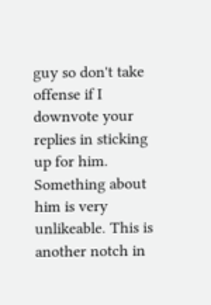guy so don't take offense if I downvote your replies in sticking up for him. Something about him is very unlikeable. This is another notch in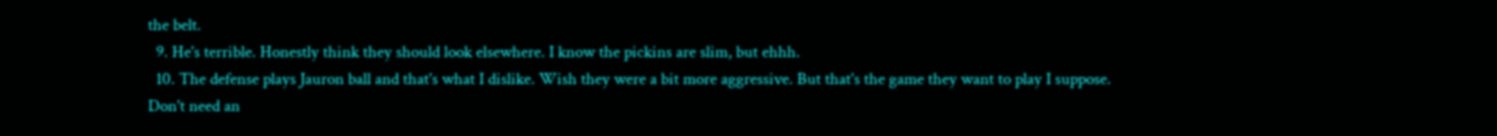the belt.
  9. He's terrible. Honestly think they should look elsewhere. I know the pickins are slim, but ehhh.
  10. The defense plays Jauron ball and that's what I dislike. Wish they were a bit more aggressive. But that's the game they want to play I suppose. Don't need an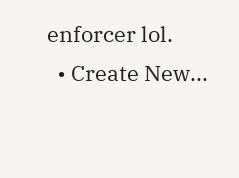enforcer lol.
  • Create New...